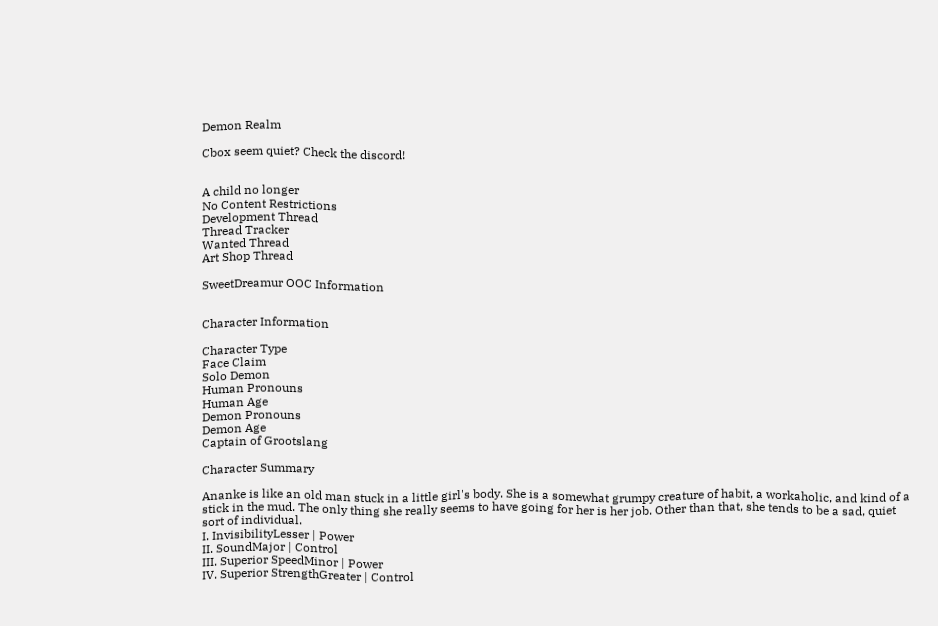Demon Realm

Cbox seem quiet? Check the discord!


A child no longer
No Content Restrictions
Development Thread
Thread Tracker
Wanted Thread
Art Shop Thread

SweetDreamur OOC Information


Character Information

Character Type
Face Claim
Solo Demon
Human Pronouns
Human Age
Demon Pronouns
Demon Age
Captain of Grootslang

Character Summary

Ananke is like an old man stuck in a little girl's body. She is a somewhat grumpy creature of habit, a workaholic, and kind of a stick in the mud. The only thing she really seems to have going for her is her job. Other than that, she tends to be a sad, quiet sort of individual.
I. InvisibilityLesser | Power
II. SoundMajor | Control
III. Superior SpeedMinor | Power
IV. Superior StrengthGreater | Control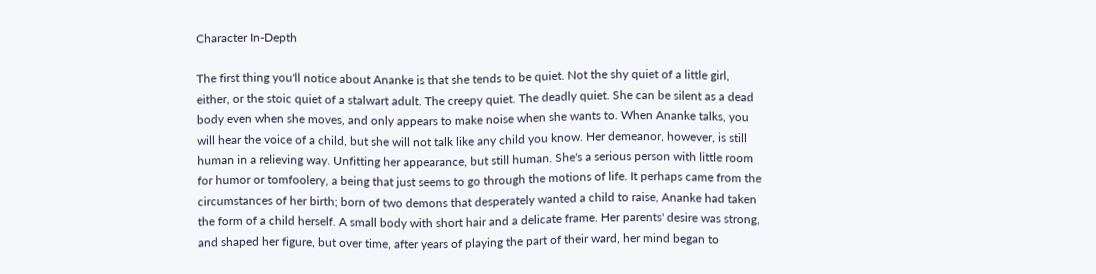Character In-Depth

The first thing you'll notice about Ananke is that she tends to be quiet. Not the shy quiet of a little girl, either, or the stoic quiet of a stalwart adult. The creepy quiet. The deadly quiet. She can be silent as a dead body even when she moves, and only appears to make noise when she wants to. When Ananke talks, you will hear the voice of a child, but she will not talk like any child you know. Her demeanor, however, is still human in a relieving way. Unfitting her appearance, but still human. She's a serious person with little room for humor or tomfoolery, a being that just seems to go through the motions of life. It perhaps came from the circumstances of her birth; born of two demons that desperately wanted a child to raise, Ananke had taken the form of a child herself. A small body with short hair and a delicate frame. Her parents' desire was strong, and shaped her figure, but over time, after years of playing the part of their ward, her mind began to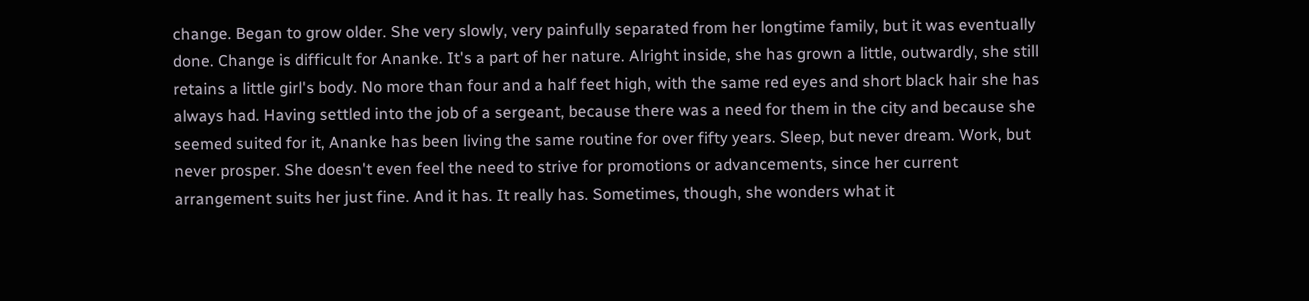change. Began to grow older. She very slowly, very painfully separated from her longtime family, but it was eventually done. Change is difficult for Ananke. It's a part of her nature. Alright inside, she has grown a little, outwardly, she still retains a little girl's body. No more than four and a half feet high, with the same red eyes and short black hair she has always had. Having settled into the job of a sergeant, because there was a need for them in the city and because she seemed suited for it, Ananke has been living the same routine for over fifty years. Sleep, but never dream. Work, but never prosper. She doesn't even feel the need to strive for promotions or advancements, since her current arrangement suits her just fine. And it has. It really has. Sometimes, though, she wonders what it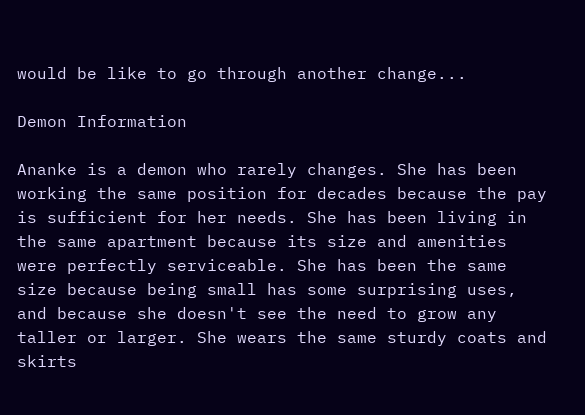would be like to go through another change...

Demon Information

Ananke is a demon who rarely changes. She has been working the same position for decades because the pay is sufficient for her needs. She has been living in the same apartment because its size and amenities were perfectly serviceable. She has been the same size because being small has some surprising uses, and because she doesn't see the need to grow any taller or larger. She wears the same sturdy coats and skirts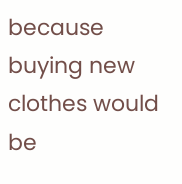because buying new clothes would be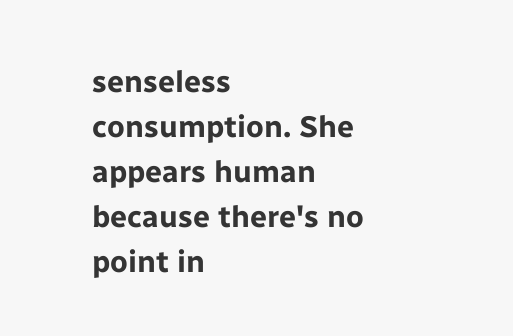senseless consumption. She appears human because there's no point in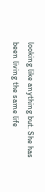looking like anything but. She has been living the same life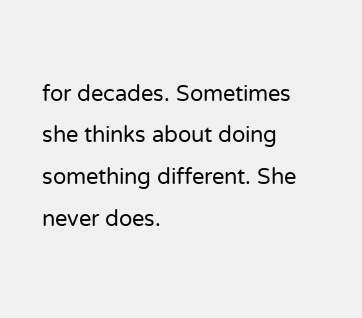for decades. Sometimes she thinks about doing something different. She never does.